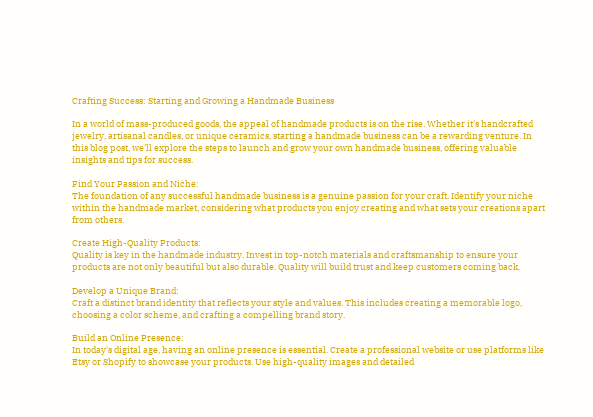Crafting Success: Starting and Growing a Handmade Business

In a world of mass-produced goods, the appeal of handmade products is on the rise. Whether it's handcrafted jewelry, artisanal candles, or unique ceramics, starting a handmade business can be a rewarding venture. In this blog post, we'll explore the steps to launch and grow your own handmade business, offering valuable insights and tips for success.

Find Your Passion and Niche:
The foundation of any successful handmade business is a genuine passion for your craft. Identify your niche within the handmade market, considering what products you enjoy creating and what sets your creations apart from others.

Create High-Quality Products:
Quality is key in the handmade industry. Invest in top-notch materials and craftsmanship to ensure your products are not only beautiful but also durable. Quality will build trust and keep customers coming back.

Develop a Unique Brand:
Craft a distinct brand identity that reflects your style and values. This includes creating a memorable logo, choosing a color scheme, and crafting a compelling brand story.

Build an Online Presence:
In today's digital age, having an online presence is essential. Create a professional website or use platforms like Etsy or Shopify to showcase your products. Use high-quality images and detailed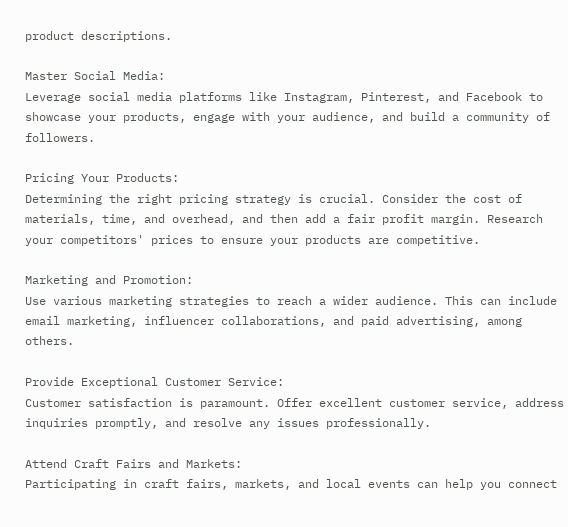product descriptions.

Master Social Media:
Leverage social media platforms like Instagram, Pinterest, and Facebook to showcase your products, engage with your audience, and build a community of followers.

Pricing Your Products:
Determining the right pricing strategy is crucial. Consider the cost of materials, time, and overhead, and then add a fair profit margin. Research your competitors' prices to ensure your products are competitive.

Marketing and Promotion:
Use various marketing strategies to reach a wider audience. This can include email marketing, influencer collaborations, and paid advertising, among others.

Provide Exceptional Customer Service:
Customer satisfaction is paramount. Offer excellent customer service, address inquiries promptly, and resolve any issues professionally.

Attend Craft Fairs and Markets:
Participating in craft fairs, markets, and local events can help you connect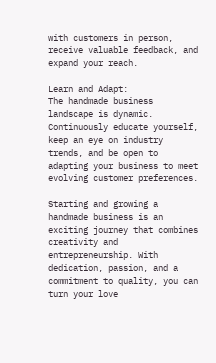with customers in person, receive valuable feedback, and expand your reach.

Learn and Adapt:
The handmade business landscape is dynamic. Continuously educate yourself, keep an eye on industry trends, and be open to adapting your business to meet evolving customer preferences.

Starting and growing a handmade business is an exciting journey that combines creativity and entrepreneurship. With dedication, passion, and a commitment to quality, you can turn your love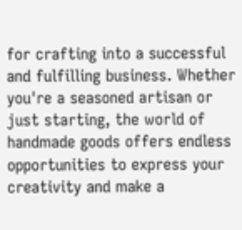for crafting into a successful and fulfilling business. Whether you're a seasoned artisan or just starting, the world of handmade goods offers endless opportunities to express your creativity and make a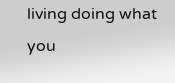living doing what you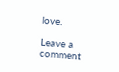love.

Leave a comment